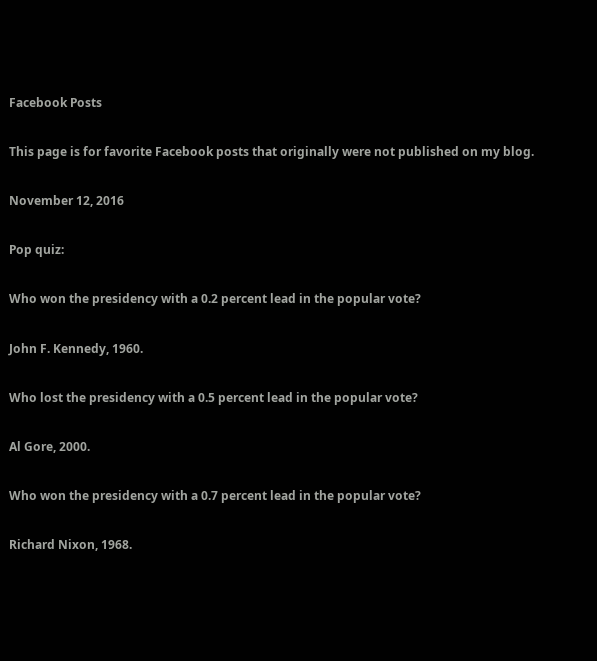Facebook Posts

This page is for favorite Facebook posts that originally were not published on my blog.

November 12, 2016

Pop quiz:

Who won the presidency with a 0.2 percent lead in the popular vote?

John F. Kennedy, 1960.

Who lost the presidency with a 0.5 percent lead in the popular vote?

Al Gore, 2000.

Who won the presidency with a 0.7 percent lead in the popular vote?

Richard Nixon, 1968.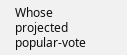Whose projected popular-vote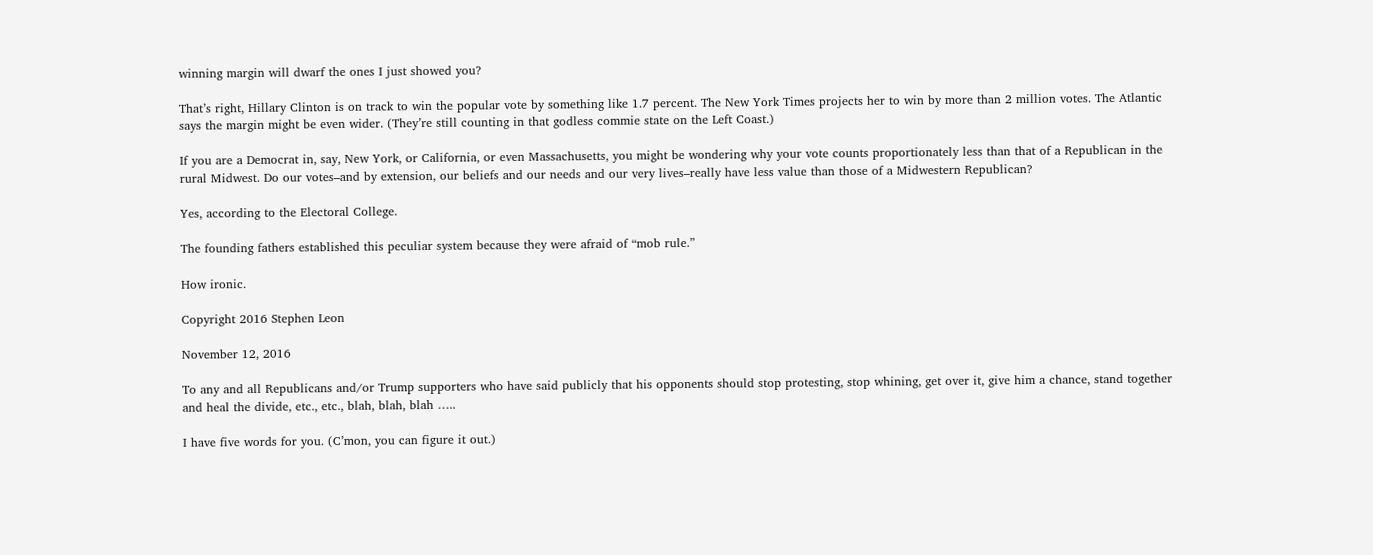winning margin will dwarf the ones I just showed you?

That’s right, Hillary Clinton is on track to win the popular vote by something like 1.7 percent. The New York Times projects her to win by more than 2 million votes. The Atlantic says the margin might be even wider. (They’re still counting in that godless commie state on the Left Coast.)

If you are a Democrat in, say, New York, or California, or even Massachusetts, you might be wondering why your vote counts proportionately less than that of a Republican in the rural Midwest. Do our votes–and by extension, our beliefs and our needs and our very lives–really have less value than those of a Midwestern Republican?

Yes, according to the Electoral College.

The founding fathers established this peculiar system because they were afraid of “mob rule.”

How ironic.

Copyright 2016 Stephen Leon

November 12, 2016

To any and all Republicans and/or Trump supporters who have said publicly that his opponents should stop protesting, stop whining, get over it, give him a chance, stand together and heal the divide, etc., etc., blah, blah, blah …..

I have five words for you. (C’mon, you can figure it out.)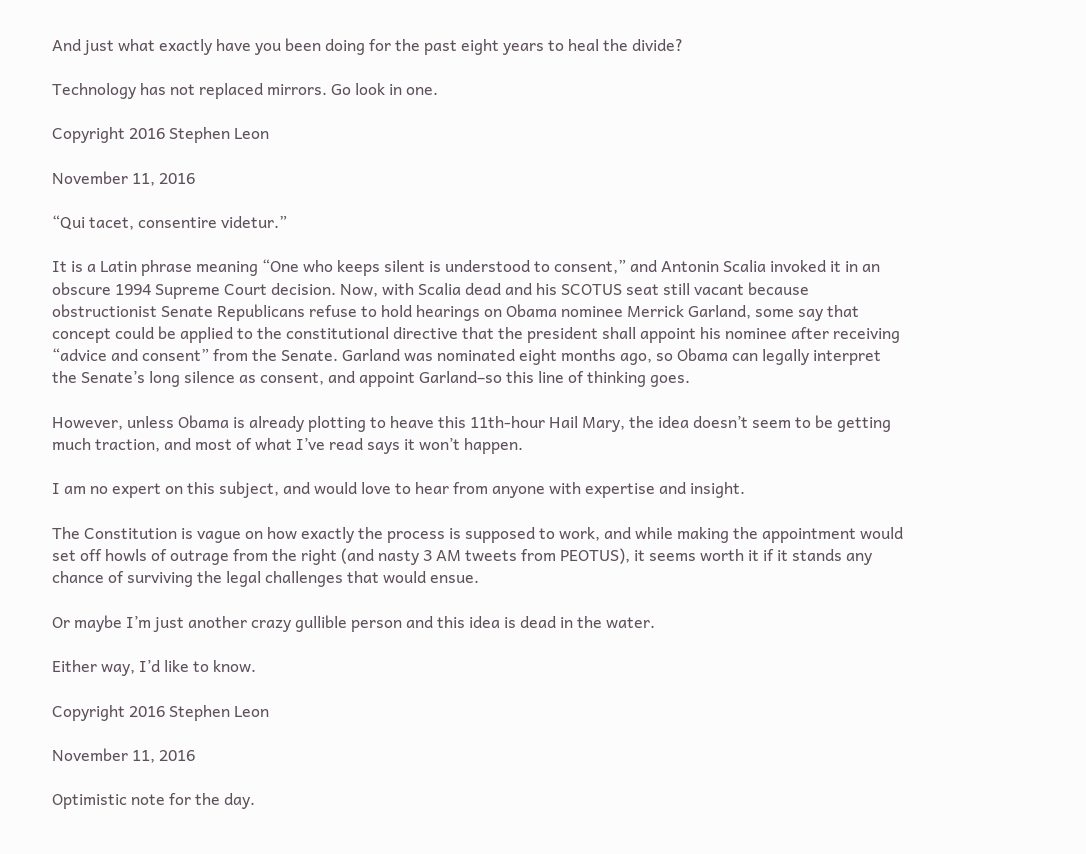And just what exactly have you been doing for the past eight years to heal the divide?

Technology has not replaced mirrors. Go look in one.

Copyright 2016 Stephen Leon

November 11, 2016

“Qui tacet, consentire videtur.”

It is a Latin phrase meaning “One who keeps silent is understood to consent,” and Antonin Scalia invoked it in an obscure 1994 Supreme Court decision. Now, with Scalia dead and his SCOTUS seat still vacant because obstructionist Senate Republicans refuse to hold hearings on Obama nominee Merrick Garland, some say that concept could be applied to the constitutional directive that the president shall appoint his nominee after receiving “advice and consent” from the Senate. Garland was nominated eight months ago, so Obama can legally interpret the Senate’s long silence as consent, and appoint Garland–so this line of thinking goes.

However, unless Obama is already plotting to heave this 11th-hour Hail Mary, the idea doesn’t seem to be getting much traction, and most of what I’ve read says it won’t happen.

I am no expert on this subject, and would love to hear from anyone with expertise and insight.

The Constitution is vague on how exactly the process is supposed to work, and while making the appointment would set off howls of outrage from the right (and nasty 3 AM tweets from PEOTUS), it seems worth it if it stands any chance of surviving the legal challenges that would ensue.

Or maybe I’m just another crazy gullible person and this idea is dead in the water.

Either way, I’d like to know.

Copyright 2016 Stephen Leon

November 11, 2016

Optimistic note for the day.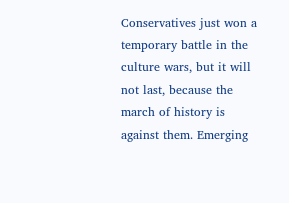Conservatives just won a temporary battle in the culture wars, but it will not last, because the march of history is against them. Emerging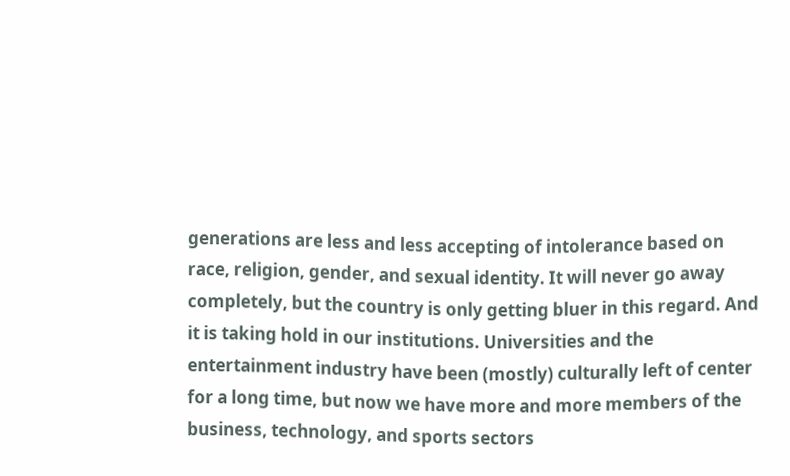generations are less and less accepting of intolerance based on race, religion, gender, and sexual identity. It will never go away completely, but the country is only getting bluer in this regard. And it is taking hold in our institutions. Universities and the entertainment industry have been (mostly) culturally left of center for a long time, but now we have more and more members of the business, technology, and sports sectors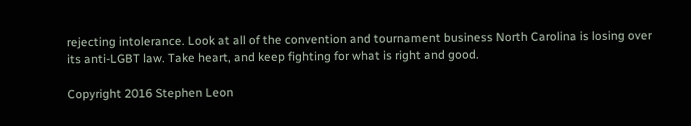rejecting intolerance. Look at all of the convention and tournament business North Carolina is losing over its anti-LGBT law. Take heart, and keep fighting for what is right and good.

Copyright 2016 Stephen Leon